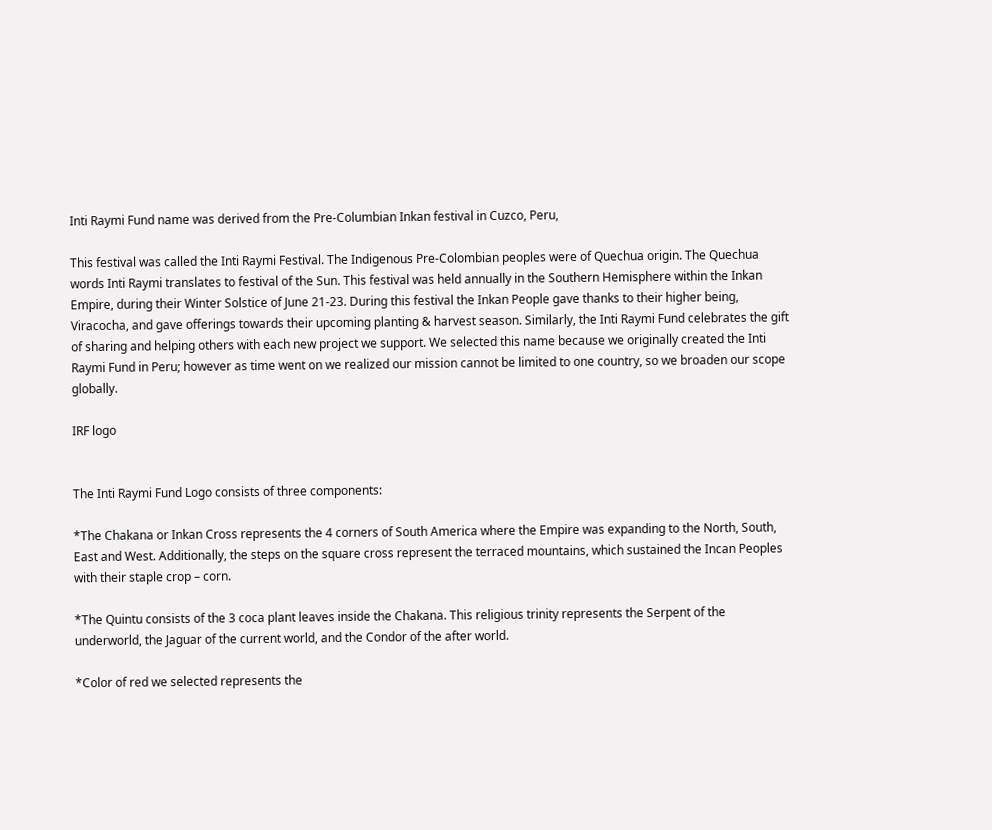Inti Raymi Fund name was derived from the Pre-Columbian Inkan festival in Cuzco, Peru,

This festival was called the Inti Raymi Festival. The Indigenous Pre-Colombian peoples were of Quechua origin. The Quechua words Inti Raymi translates to festival of the Sun. This festival was held annually in the Southern Hemisphere within the Inkan Empire, during their Winter Solstice of June 21-23. During this festival the Inkan People gave thanks to their higher being, Viracocha, and gave offerings towards their upcoming planting & harvest season. Similarly, the Inti Raymi Fund celebrates the gift of sharing and helping others with each new project we support. We selected this name because we originally created the Inti Raymi Fund in Peru; however as time went on we realized our mission cannot be limited to one country, so we broaden our scope globally.

IRF logo


The Inti Raymi Fund Logo consists of three components:

*The Chakana or Inkan Cross represents the 4 corners of South America where the Empire was expanding to the North, South, East and West. Additionally, the steps on the square cross represent the terraced mountains, which sustained the Incan Peoples with their staple crop – corn.

*The Quintu consists of the 3 coca plant leaves inside the Chakana. This religious trinity represents the Serpent of the underworld, the Jaguar of the current world, and the Condor of the after world.

*Color of red we selected represents the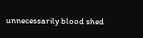unnecessarily blood shed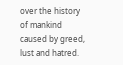over the history of mankind caused by greed, lust and hatred.